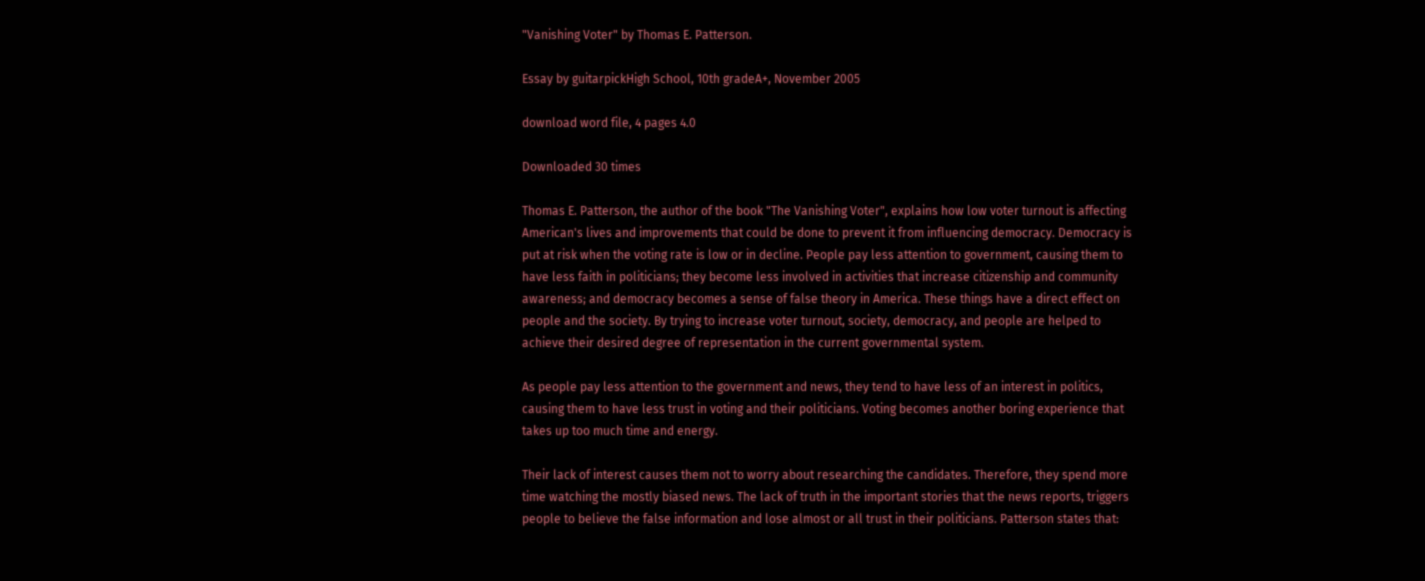"Vanishing Voter" by Thomas E. Patterson.

Essay by guitarpickHigh School, 10th gradeA+, November 2005

download word file, 4 pages 4.0

Downloaded 30 times

Thomas E. Patterson, the author of the book "The Vanishing Voter", explains how low voter turnout is affecting American's lives and improvements that could be done to prevent it from influencing democracy. Democracy is put at risk when the voting rate is low or in decline. People pay less attention to government, causing them to have less faith in politicians; they become less involved in activities that increase citizenship and community awareness; and democracy becomes a sense of false theory in America. These things have a direct effect on people and the society. By trying to increase voter turnout, society, democracy, and people are helped to achieve their desired degree of representation in the current governmental system.

As people pay less attention to the government and news, they tend to have less of an interest in politics, causing them to have less trust in voting and their politicians. Voting becomes another boring experience that takes up too much time and energy.

Their lack of interest causes them not to worry about researching the candidates. Therefore, they spend more time watching the mostly biased news. The lack of truth in the important stories that the news reports, triggers people to believe the false information and lose almost or all trust in their politicians. Patterson states that: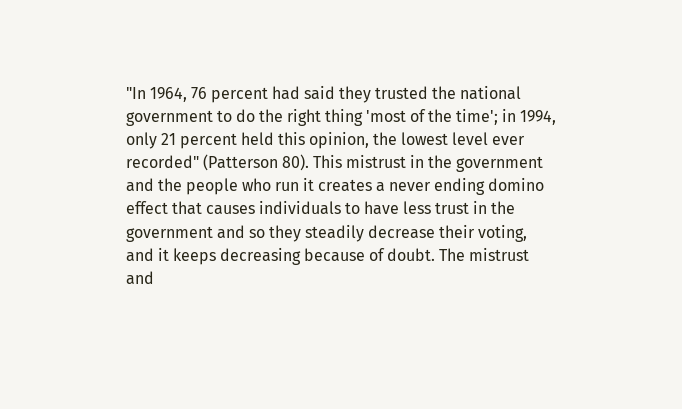"In 1964, 76 percent had said they trusted the national government to do the right thing 'most of the time'; in 1994, only 21 percent held this opinion, the lowest level ever recorded" (Patterson 80). This mistrust in the government and the people who run it creates a never ending domino effect that causes individuals to have less trust in the government and so they steadily decrease their voting, and it keeps decreasing because of doubt. The mistrust and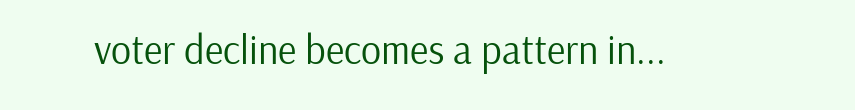voter decline becomes a pattern in...